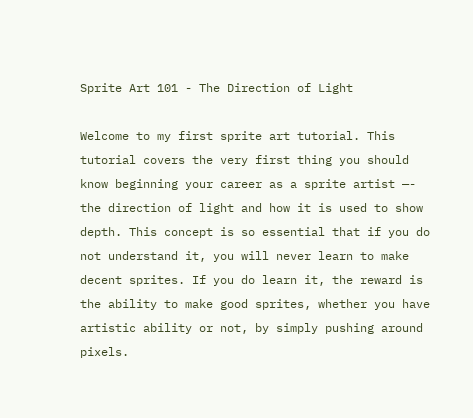Sprite Art 101 - The Direction of Light

Welcome to my first sprite art tutorial. This tutorial covers the very first thing you should know beginning your career as a sprite artist —- the direction of light and how it is used to show depth. This concept is so essential that if you do not understand it, you will never learn to make decent sprites. If you do learn it, the reward is the ability to make good sprites, whether you have artistic ability or not, by simply pushing around pixels.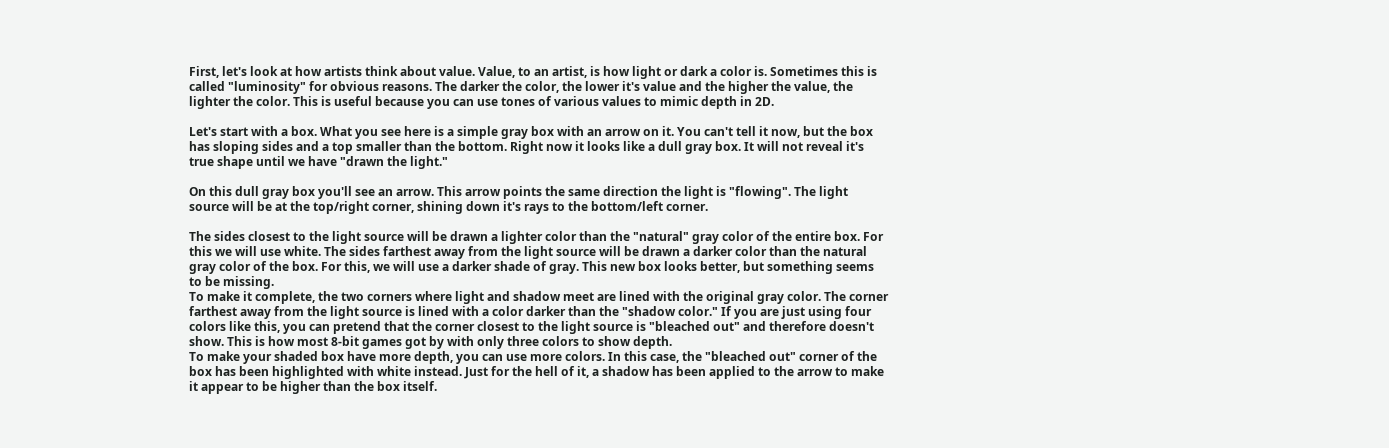First, let's look at how artists think about value. Value, to an artist, is how light or dark a color is. Sometimes this is called "luminosity" for obvious reasons. The darker the color, the lower it's value and the higher the value, the lighter the color. This is useful because you can use tones of various values to mimic depth in 2D.

Let's start with a box. What you see here is a simple gray box with an arrow on it. You can't tell it now, but the box has sloping sides and a top smaller than the bottom. Right now it looks like a dull gray box. It will not reveal it's true shape until we have "drawn the light."

On this dull gray box you'll see an arrow. This arrow points the same direction the light is "flowing". The light source will be at the top/right corner, shining down it's rays to the bottom/left corner.

The sides closest to the light source will be drawn a lighter color than the "natural" gray color of the entire box. For this we will use white. The sides farthest away from the light source will be drawn a darker color than the natural gray color of the box. For this, we will use a darker shade of gray. This new box looks better, but something seems to be missing.
To make it complete, the two corners where light and shadow meet are lined with the original gray color. The corner farthest away from the light source is lined with a color darker than the "shadow color." If you are just using four colors like this, you can pretend that the corner closest to the light source is "bleached out" and therefore doesn't show. This is how most 8-bit games got by with only three colors to show depth.
To make your shaded box have more depth, you can use more colors. In this case, the "bleached out" corner of the box has been highlighted with white instead. Just for the hell of it, a shadow has been applied to the arrow to make it appear to be higher than the box itself.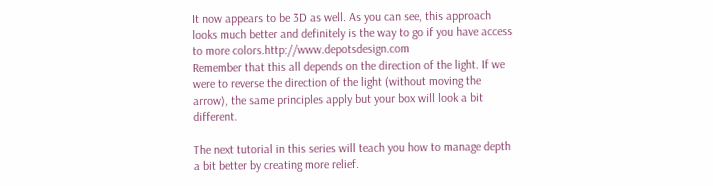It now appears to be 3D as well. As you can see, this approach looks much better and definitely is the way to go if you have access to more colors.http://www.depotsdesign.com
Remember that this all depends on the direction of the light. If we were to reverse the direction of the light (without moving the arrow), the same principles apply but your box will look a bit different.

The next tutorial in this series will teach you how to manage depth a bit better by creating more relief.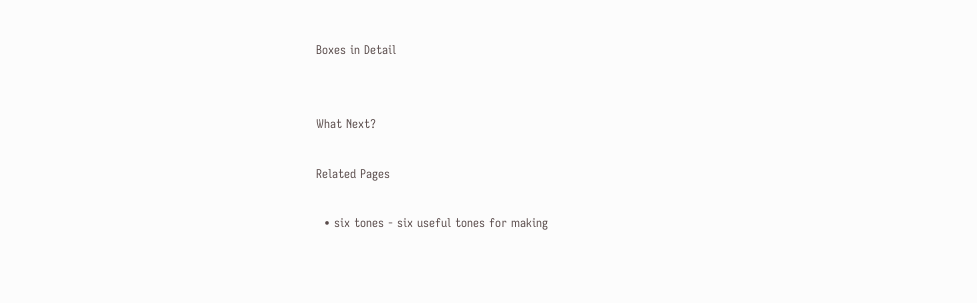Boxes in Detail


What Next?

Related Pages

  • six tones - six useful tones for making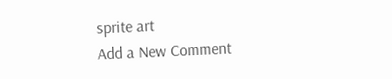sprite art
Add a New Comment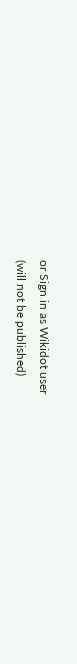or Sign in as Wikidot user
(will not be published)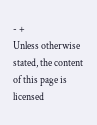- +
Unless otherwise stated, the content of this page is licensed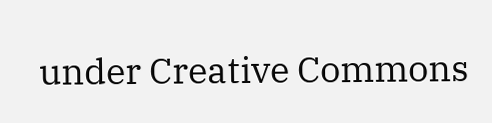under Creative Commons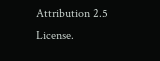Attribution 2.5 License.